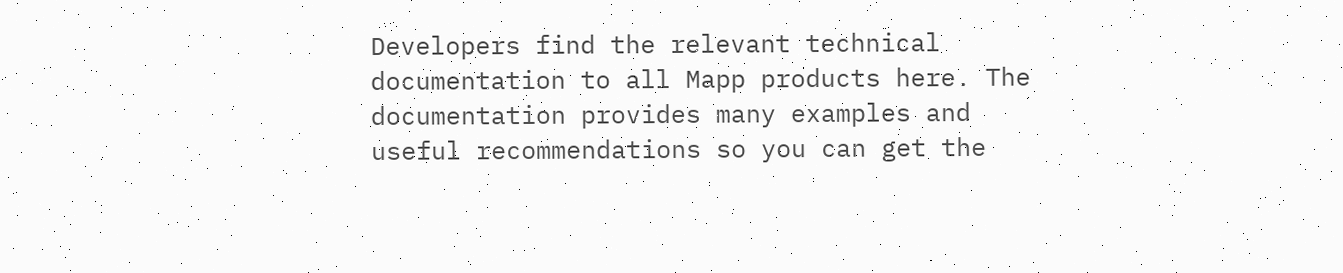Developers find the relevant technical documentation to all Mapp products here. The documentation provides many examples and useful recommendations so you can get the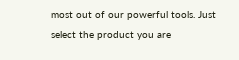most out of our powerful tools. Just select the product you are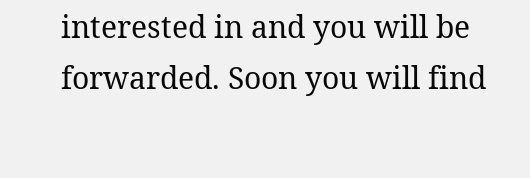interested in and you will be forwarded. Soon you will find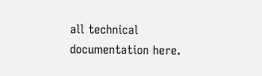all technical documentation here.